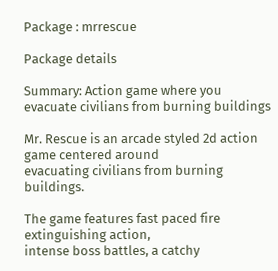Package : mrrescue

Package details

Summary: Action game where you evacuate civilians from burning buildings

Mr. Rescue is an arcade styled 2d action game centered around
evacuating civilians from burning buildings.

The game features fast paced fire extinguishing action,
intense boss battles, a catchy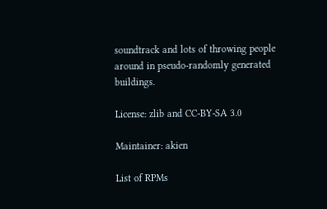soundtrack and lots of throwing people
around in pseudo-randomly generated buildings.

License: zlib and CC-BY-SA 3.0

Maintainer: akien

List of RPMs